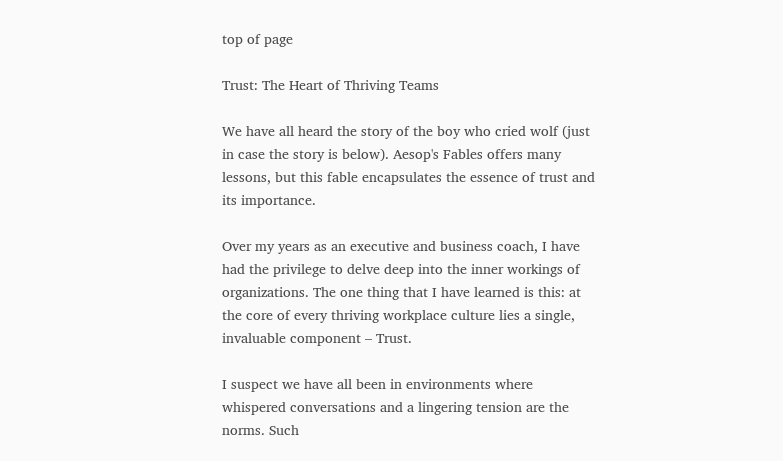top of page

Trust: The Heart of Thriving Teams

We have all heard the story of the boy who cried wolf (just in case the story is below). Aesop's Fables offers many lessons, but this fable encapsulates the essence of trust and its importance.

Over my years as an executive and business coach, I have had the privilege to delve deep into the inner workings of organizations. The one thing that I have learned is this: at the core of every thriving workplace culture lies a single, invaluable component – Trust.

I suspect we have all been in environments where whispered conversations and a lingering tension are the norms. Such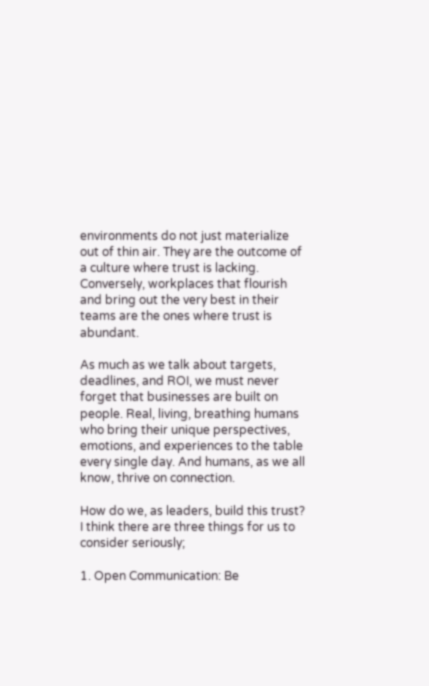environments do not just materialize out of thin air. They are the outcome of a culture where trust is lacking. Conversely, workplaces that flourish and bring out the very best in their teams are the ones where trust is abundant.

As much as we talk about targets, deadlines, and ROI, we must never forget that businesses are built on people. Real, living, breathing humans who bring their unique perspectives, emotions, and experiences to the table every single day. And humans, as we all know, thrive on connection.

How do we, as leaders, build this trust? I think there are three things for us to consider seriously;

1. Open Communication: Be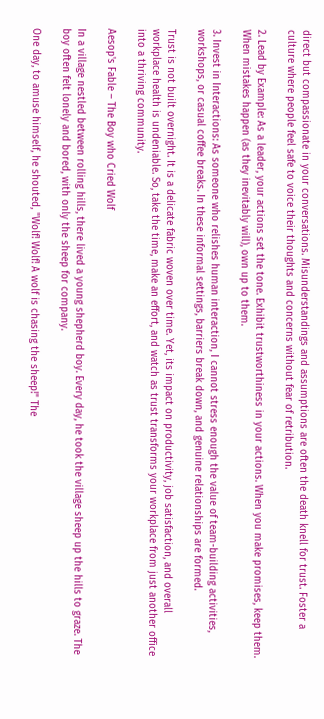direct but compassionate in your conversations. Misunderstandings and assumptions are often the death knell for trust. Foster a culture where people feel safe to voice their thoughts and concerns without fear of retribution.

2. Lead by Example: As a leader, your actions set the tone. Exhibit trustworthiness in your actions. When you make promises, keep them. When mistakes happen (as they inevitably will), own up to them.

3. Invest in Interactions: As someone who relishes human interaction, I cannot stress enough the value of team-building activities, workshops, or casual coffee breaks. In these informal settings, barriers break down, and genuine relationships are formed.

Trust is not built overnight. It is a delicate fabric woven over time. Yet, its impact on productivity, job satisfaction, and overall workplace health is undeniable. So, take the time, make an effort, and watch as trust transforms your workplace from just another office into a thriving community.

Aesop's Fable – The Boy who Cried Wolf

In a village nestled between rolling hills, there lived a young shepherd boy. Every day, he took the village sheep up the hills to graze. The boy often felt lonely and bored, with only the sheep for company.

One day, to amuse himself, he shouted, "Wolf! Wolf! A wolf is chasing the sheep!" The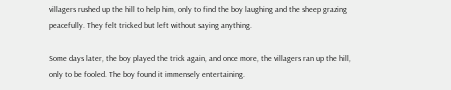villagers rushed up the hill to help him, only to find the boy laughing and the sheep grazing peacefully. They felt tricked but left without saying anything.

Some days later, the boy played the trick again, and once more, the villagers ran up the hill, only to be fooled. The boy found it immensely entertaining.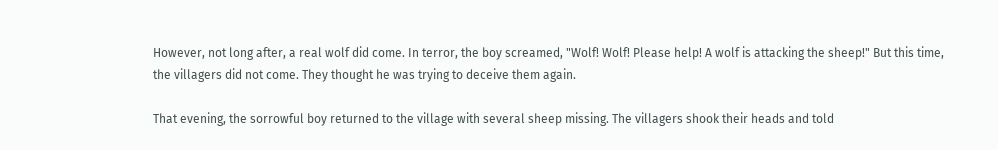However, not long after, a real wolf did come. In terror, the boy screamed, "Wolf! Wolf! Please help! A wolf is attacking the sheep!" But this time, the villagers did not come. They thought he was trying to deceive them again.

That evening, the sorrowful boy returned to the village with several sheep missing. The villagers shook their heads and told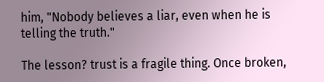him, "Nobody believes a liar, even when he is telling the truth."

The lesson? trust is a fragile thing. Once broken,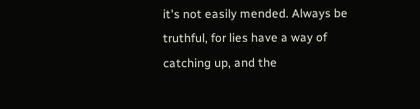it's not easily mended. Always be truthful, for lies have a way of catching up, and the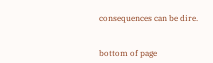consequences can be dire.


bottom of page